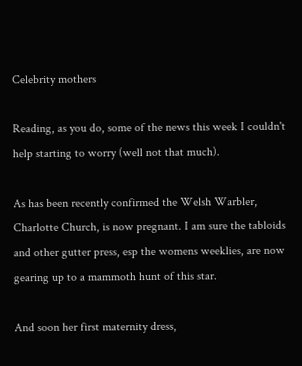Celebrity mothers

Reading, as you do, some of the news this week I couldn't help starting to worry (well not that much).

As has been recently confirmed the Welsh Warbler, Charlotte Church, is now pregnant. I am sure the tabloids and other gutter press, esp the womens weeklies, are now gearing up to a mammoth hunt of this star.

And soon her first maternity dress,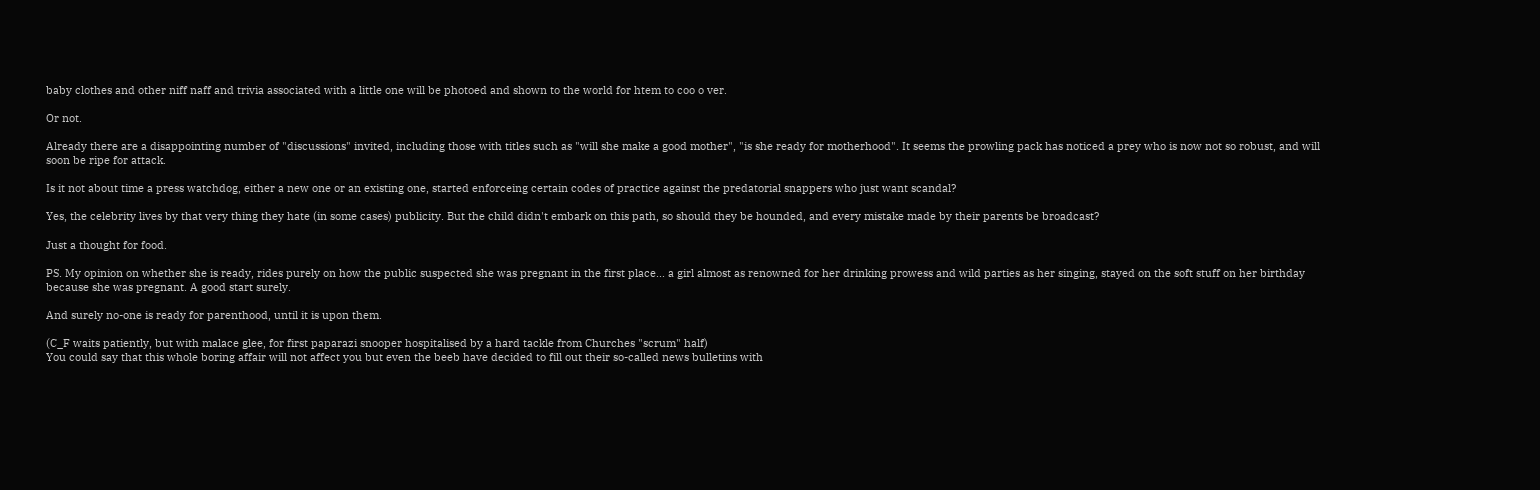baby clothes and other niff naff and trivia associated with a little one will be photoed and shown to the world for htem to coo o ver.

Or not.

Already there are a disappointing number of "discussions" invited, including those with titles such as "will she make a good mother", "is she ready for motherhood". It seems the prowling pack has noticed a prey who is now not so robust, and will soon be ripe for attack.

Is it not about time a press watchdog, either a new one or an existing one, started enforceing certain codes of practice against the predatorial snappers who just want scandal?

Yes, the celebrity lives by that very thing they hate (in some cases) publicity. But the child didn't embark on this path, so should they be hounded, and every mistake made by their parents be broadcast?

Just a thought for food.

PS. My opinion on whether she is ready, rides purely on how the public suspected she was pregnant in the first place... a girl almost as renowned for her drinking prowess and wild parties as her singing, stayed on the soft stuff on her birthday because she was pregnant. A good start surely.

And surely no-one is ready for parenthood, until it is upon them.

(C_F waits patiently, but with malace glee, for first paparazi snooper hospitalised by a hard tackle from Churches "scrum" half)
You could say that this whole boring affair will not affect you but even the beeb have decided to fill out their so-called news bulletins with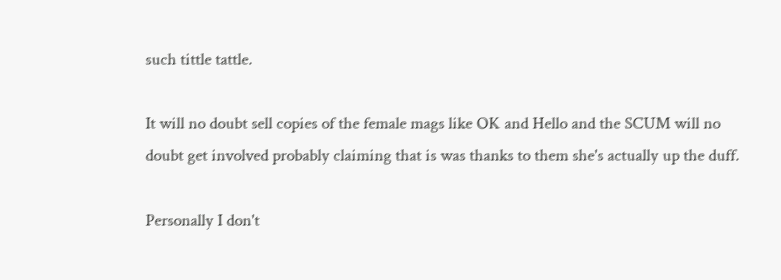such tittle tattle.

It will no doubt sell copies of the female mags like OK and Hello and the SCUM will no doubt get involved probably claiming that is was thanks to them she's actually up the duff.

Personally I don't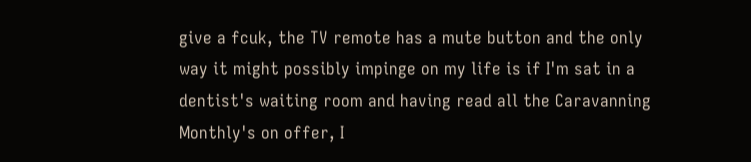give a fcuk, the TV remote has a mute button and the only way it might possibly impinge on my life is if I'm sat in a dentist's waiting room and having read all the Caravanning Monthly's on offer, I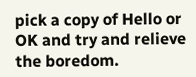pick a copy of Hello or OK and try and relieve the boredom.